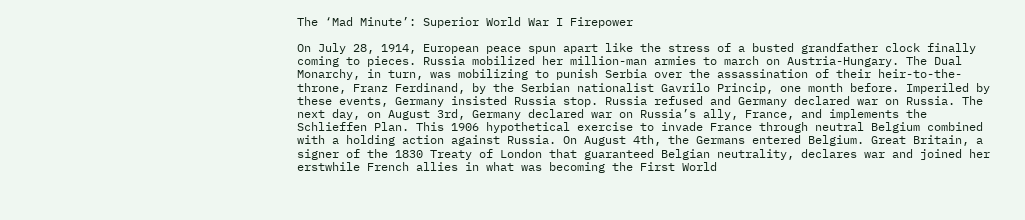The ‘Mad Minute’: Superior World War I Firepower

On July 28, 1914, European peace spun apart like the stress of a busted grandfather clock finally coming to pieces. Russia mobilized her million-man armies to march on Austria-Hungary. The Dual Monarchy, in turn, was mobilizing to punish Serbia over the assassination of their heir-to-the-throne, Franz Ferdinand, by the Serbian nationalist Gavrilo Princip, one month before. Imperiled by these events, Germany insisted Russia stop. Russia refused and Germany declared war on Russia. The next day, on August 3rd, Germany declared war on Russia’s ally, France, and implements the Schlieffen Plan. This 1906 hypothetical exercise to invade France through neutral Belgium combined with a holding action against Russia. On August 4th, the Germans entered Belgium. Great Britain, a signer of the 1830 Treaty of London that guaranteed Belgian neutrality, declares war and joined her erstwhile French allies in what was becoming the First World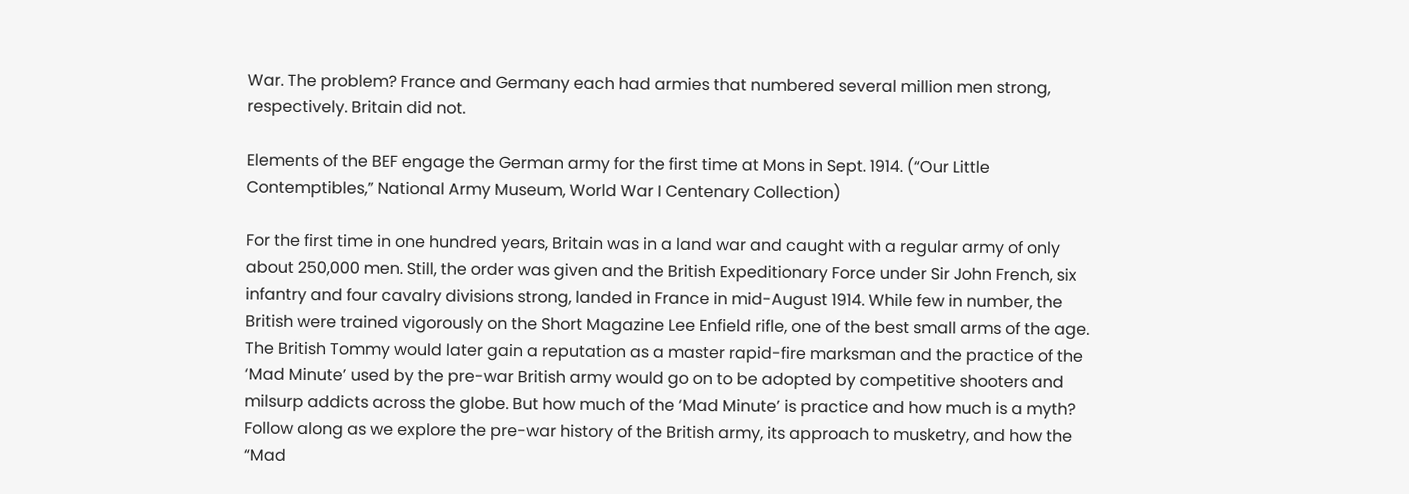War. The problem? France and Germany each had armies that numbered several million men strong, respectively. Britain did not.

Elements of the BEF engage the German army for the first time at Mons in Sept. 1914. (“Our Little Contemptibles,” National Army Museum, World War I Centenary Collection)

For the first time in one hundred years, Britain was in a land war and caught with a regular army of only about 250,000 men. Still, the order was given and the British Expeditionary Force under Sir John French, six infantry and four cavalry divisions strong, landed in France in mid-August 1914. While few in number, the British were trained vigorously on the Short Magazine Lee Enfield rifle, one of the best small arms of the age. The British Tommy would later gain a reputation as a master rapid-fire marksman and the practice of the ‘Mad Minute’ used by the pre-war British army would go on to be adopted by competitive shooters and milsurp addicts across the globe. But how much of the ‘Mad Minute’ is practice and how much is a myth? Follow along as we explore the pre-war history of the British army, its approach to musketry, and how the “Mad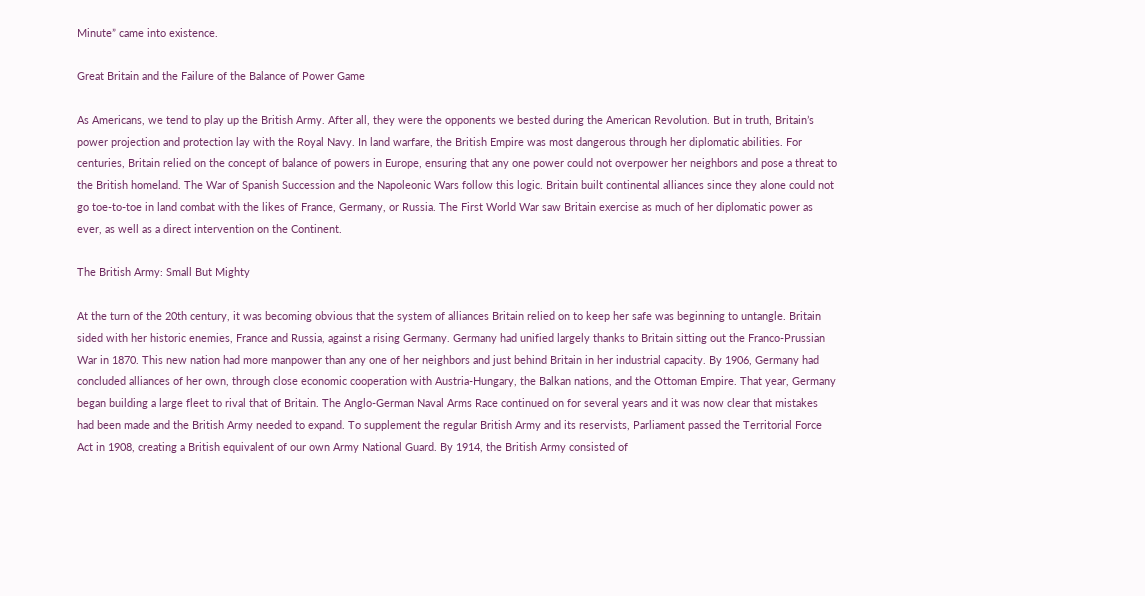Minute” came into existence.

Great Britain and the Failure of the Balance of Power Game

As Americans, we tend to play up the British Army. After all, they were the opponents we bested during the American Revolution. But in truth, Britain’s power projection and protection lay with the Royal Navy. In land warfare, the British Empire was most dangerous through her diplomatic abilities. For centuries, Britain relied on the concept of balance of powers in Europe, ensuring that any one power could not overpower her neighbors and pose a threat to the British homeland. The War of Spanish Succession and the Napoleonic Wars follow this logic. Britain built continental alliances since they alone could not go toe-to-toe in land combat with the likes of France, Germany, or Russia. The First World War saw Britain exercise as much of her diplomatic power as ever, as well as a direct intervention on the Continent.

The British Army: Small But Mighty

At the turn of the 20th century, it was becoming obvious that the system of alliances Britain relied on to keep her safe was beginning to untangle. Britain sided with her historic enemies, France and Russia, against a rising Germany. Germany had unified largely thanks to Britain sitting out the Franco-Prussian War in 1870. This new nation had more manpower than any one of her neighbors and just behind Britain in her industrial capacity. By 1906, Germany had concluded alliances of her own, through close economic cooperation with Austria-Hungary, the Balkan nations, and the Ottoman Empire. That year, Germany began building a large fleet to rival that of Britain. The Anglo-German Naval Arms Race continued on for several years and it was now clear that mistakes had been made and the British Army needed to expand. To supplement the regular British Army and its reservists, Parliament passed the Territorial Force Act in 1908, creating a British equivalent of our own Army National Guard. By 1914, the British Army consisted of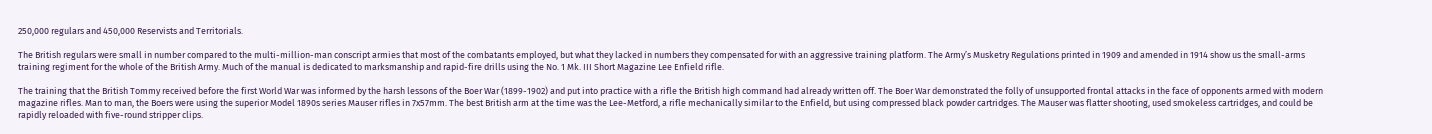250,000 regulars and 450,000 Reservists and Territorials.

The British regulars were small in number compared to the multi-million-man conscript armies that most of the combatants employed, but what they lacked in numbers they compensated for with an aggressive training platform. The Army’s Musketry Regulations printed in 1909 and amended in 1914 show us the small-arms training regiment for the whole of the British Army. Much of the manual is dedicated to marksmanship and rapid-fire drills using the No. 1 Mk. III Short Magazine Lee Enfield rifle.

The training that the British Tommy received before the first World War was informed by the harsh lessons of the Boer War (1899-1902) and put into practice with a rifle the British high command had already written off. The Boer War demonstrated the folly of unsupported frontal attacks in the face of opponents armed with modern magazine rifles. Man to man, the Boers were using the superior Model 1890s series Mauser rifles in 7x57mm. The best British arm at the time was the Lee-Metford, a rifle mechanically similar to the Enfield, but using compressed black powder cartridges. The Mauser was flatter shooting, used smokeless cartridges, and could be rapidly reloaded with five-round stripper clips.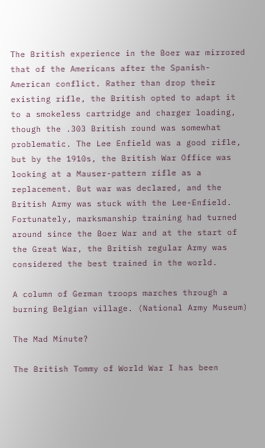The British experience in the Boer war mirrored that of the Americans after the Spanish-American conflict. Rather than drop their existing rifle, the British opted to adapt it to a smokeless cartridge and charger loading, though the .303 British round was somewhat problematic. The Lee Enfield was a good rifle, but by the 1910s, the British War Office was looking at a Mauser-pattern rifle as a replacement. But war was declared, and the British Army was stuck with the Lee-Enfield. Fortunately, marksmanship training had turned around since the Boer War and at the start of the Great War, the British regular Army was considered the best trained in the world.

A column of German troops marches through a burning Belgian village. (National Army Museum)

The Mad Minute?

The British Tommy of World War I has been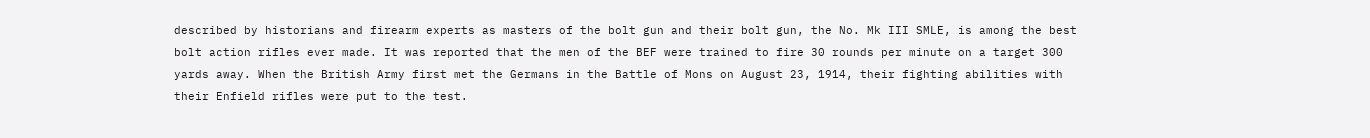described by historians and firearm experts as masters of the bolt gun and their bolt gun, the No. Mk III SMLE, is among the best bolt action rifles ever made. It was reported that the men of the BEF were trained to fire 30 rounds per minute on a target 300 yards away. When the British Army first met the Germans in the Battle of Mons on August 23, 1914, their fighting abilities with their Enfield rifles were put to the test.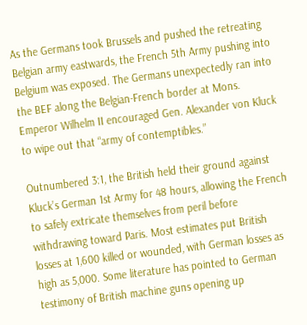As the Germans took Brussels and pushed the retreating Belgian army eastwards, the French 5th Army pushing into Belgium was exposed. The Germans unexpectedly ran into the BEF along the Belgian-French border at Mons. Emperor Wilhelm II encouraged Gen. Alexander von Kluck to wipe out that “army of contemptibles.”

Outnumbered 3:1, the British held their ground against Kluck’s German 1st Army for 48 hours, allowing the French to safely extricate themselves from peril before withdrawing toward Paris. Most estimates put British losses at 1,600 killed or wounded, with German losses as high as 5,000. Some literature has pointed to German testimony of British machine guns opening up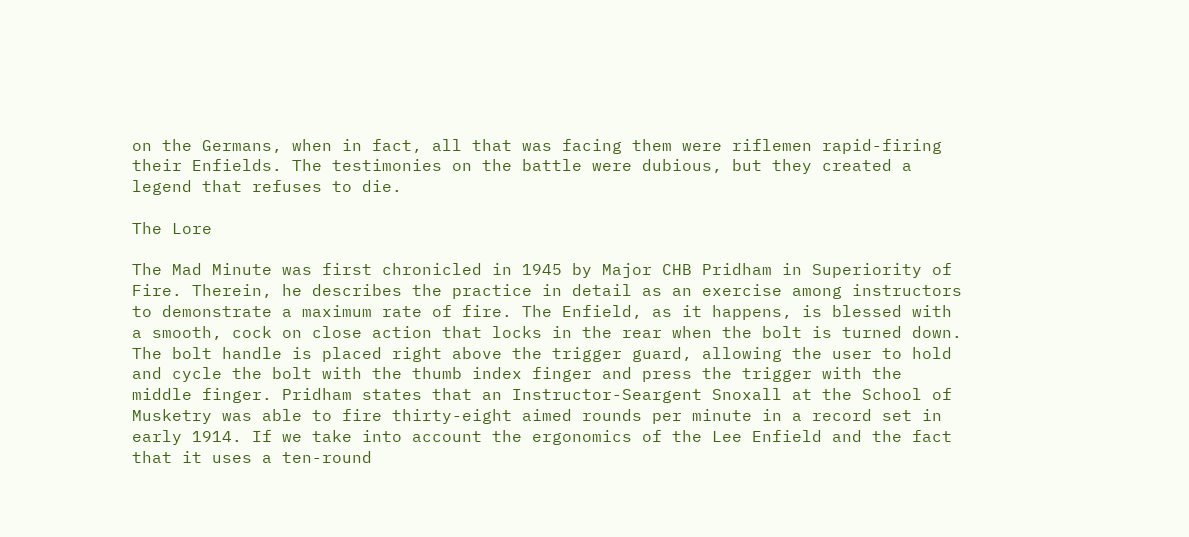on the Germans, when in fact, all that was facing them were riflemen rapid-firing their Enfields. The testimonies on the battle were dubious, but they created a legend that refuses to die.

The Lore

The Mad Minute was first chronicled in 1945 by Major CHB Pridham in Superiority of Fire. Therein, he describes the practice in detail as an exercise among instructors to demonstrate a maximum rate of fire. The Enfield, as it happens, is blessed with a smooth, cock on close action that locks in the rear when the bolt is turned down. The bolt handle is placed right above the trigger guard, allowing the user to hold and cycle the bolt with the thumb index finger and press the trigger with the middle finger. Pridham states that an Instructor-Seargent Snoxall at the School of Musketry was able to fire thirty-eight aimed rounds per minute in a record set in early 1914. If we take into account the ergonomics of the Lee Enfield and the fact that it uses a ten-round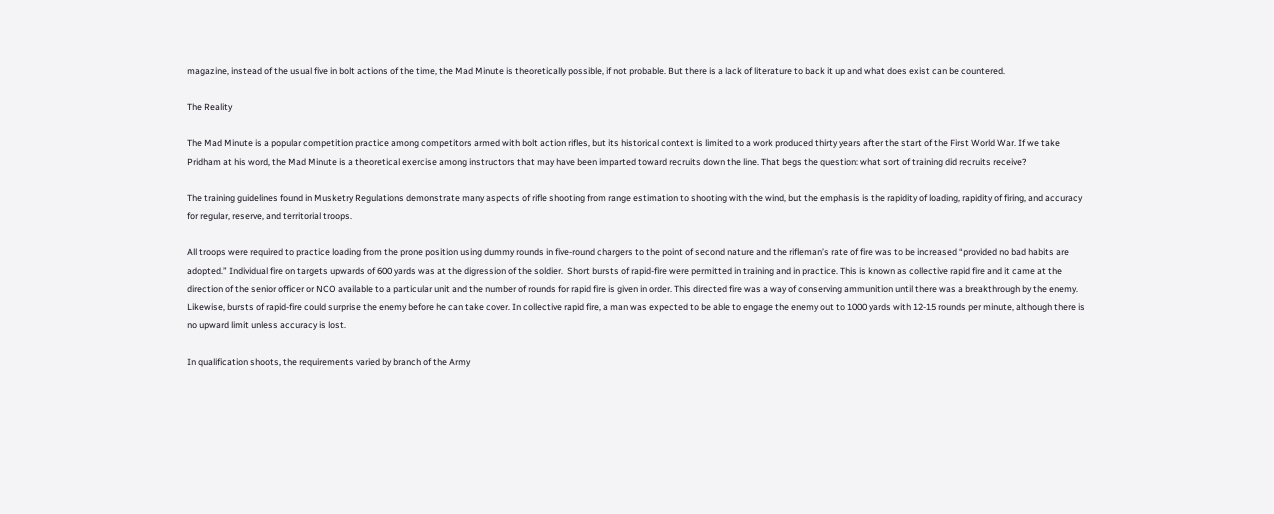magazine, instead of the usual five in bolt actions of the time, the Mad Minute is theoretically possible, if not probable. But there is a lack of literature to back it up and what does exist can be countered.

The Reality

The Mad Minute is a popular competition practice among competitors armed with bolt action rifles, but its historical context is limited to a work produced thirty years after the start of the First World War. If we take Pridham at his word, the Mad Minute is a theoretical exercise among instructors that may have been imparted toward recruits down the line. That begs the question: what sort of training did recruits receive?

The training guidelines found in Musketry Regulations demonstrate many aspects of rifle shooting from range estimation to shooting with the wind, but the emphasis is the rapidity of loading, rapidity of firing, and accuracy for regular, reserve, and territorial troops.

All troops were required to practice loading from the prone position using dummy rounds in five-round chargers to the point of second nature and the rifleman’s rate of fire was to be increased “provided no bad habits are adopted.” Individual fire on targets upwards of 600 yards was at the digression of the soldier.  Short bursts of rapid-fire were permitted in training and in practice. This is known as collective rapid fire and it came at the direction of the senior officer or NCO available to a particular unit and the number of rounds for rapid fire is given in order. This directed fire was a way of conserving ammunition until there was a breakthrough by the enemy. Likewise, bursts of rapid-fire could surprise the enemy before he can take cover. In collective rapid fire, a man was expected to be able to engage the enemy out to 1000 yards with 12-15 rounds per minute, although there is no upward limit unless accuracy is lost.

In qualification shoots, the requirements varied by branch of the Army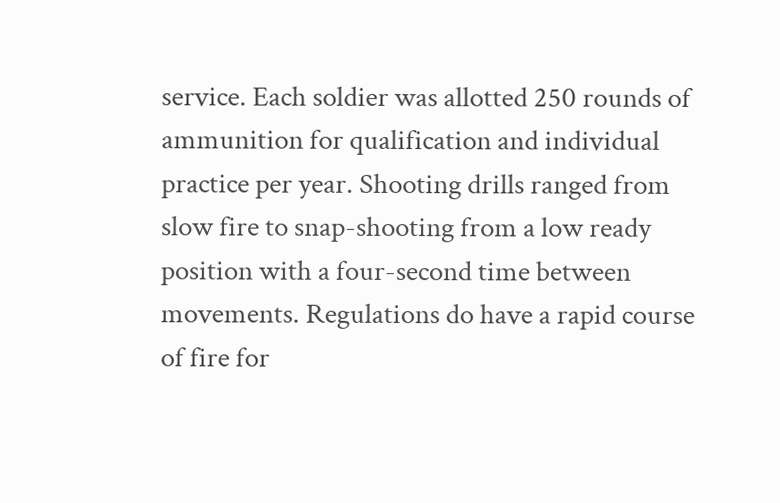service. Each soldier was allotted 250 rounds of ammunition for qualification and individual practice per year. Shooting drills ranged from slow fire to snap-shooting from a low ready position with a four-second time between movements. Regulations do have a rapid course of fire for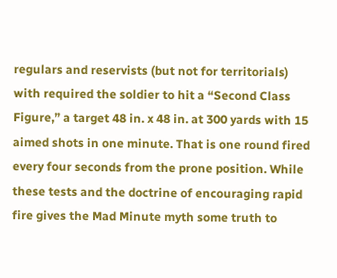regulars and reservists (but not for territorials) with required the soldier to hit a “Second Class Figure,” a target 48 in. x 48 in. at 300 yards with 15 aimed shots in one minute. That is one round fired every four seconds from the prone position. While these tests and the doctrine of encouraging rapid fire gives the Mad Minute myth some truth to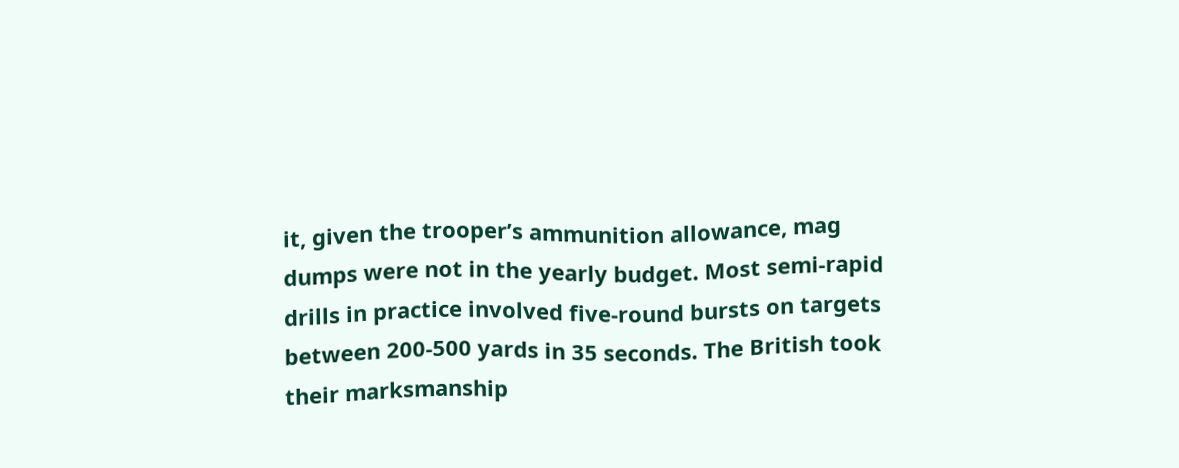it, given the trooper’s ammunition allowance, mag dumps were not in the yearly budget. Most semi-rapid drills in practice involved five-round bursts on targets between 200-500 yards in 35 seconds. The British took their marksmanship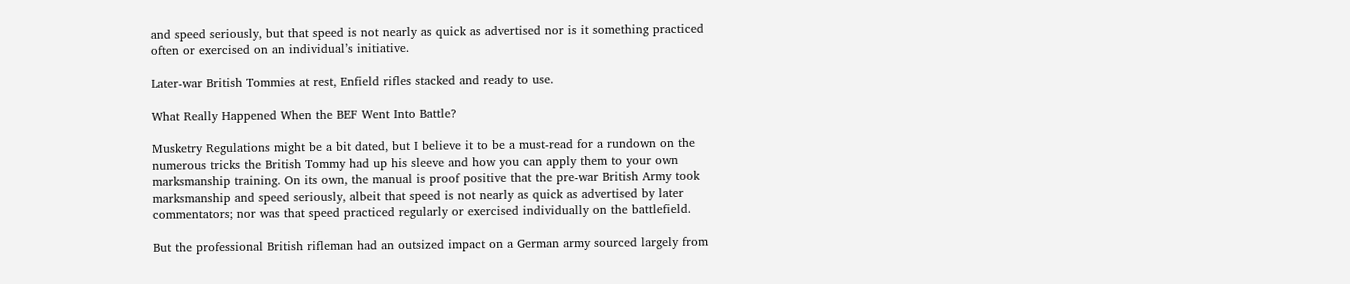and speed seriously, but that speed is not nearly as quick as advertised nor is it something practiced often or exercised on an individual’s initiative.

Later-war British Tommies at rest, Enfield rifles stacked and ready to use.

What Really Happened When the BEF Went Into Battle?

Musketry Regulations might be a bit dated, but I believe it to be a must-read for a rundown on the numerous tricks the British Tommy had up his sleeve and how you can apply them to your own marksmanship training. On its own, the manual is proof positive that the pre-war British Army took marksmanship and speed seriously, albeit that speed is not nearly as quick as advertised by later commentators; nor was that speed practiced regularly or exercised individually on the battlefield.

But the professional British rifleman had an outsized impact on a German army sourced largely from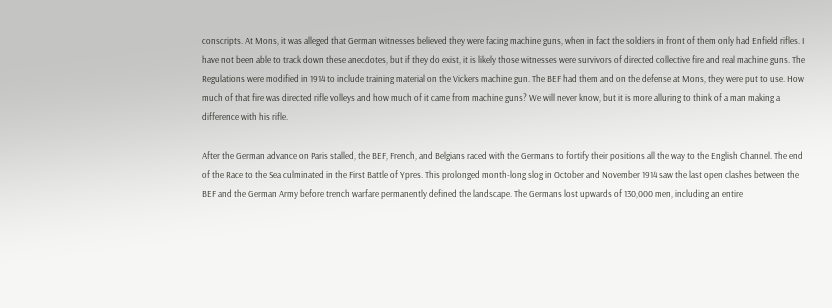conscripts. At Mons, it was alleged that German witnesses believed they were facing machine guns, when in fact the soldiers in front of them only had Enfield rifles. I have not been able to track down these anecdotes, but if they do exist, it is likely those witnesses were survivors of directed collective fire and real machine guns. The Regulations were modified in 1914 to include training material on the Vickers machine gun. The BEF had them and on the defense at Mons, they were put to use. How much of that fire was directed rifle volleys and how much of it came from machine guns? We will never know, but it is more alluring to think of a man making a difference with his rifle.

After the German advance on Paris stalled, the BEF, French, and Belgians raced with the Germans to fortify their positions all the way to the English Channel. The end of the Race to the Sea culminated in the First Battle of Ypres. This prolonged month-long slog in October and November 1914 saw the last open clashes between the BEF and the German Army before trench warfare permanently defined the landscape. The Germans lost upwards of 130,000 men, including an entire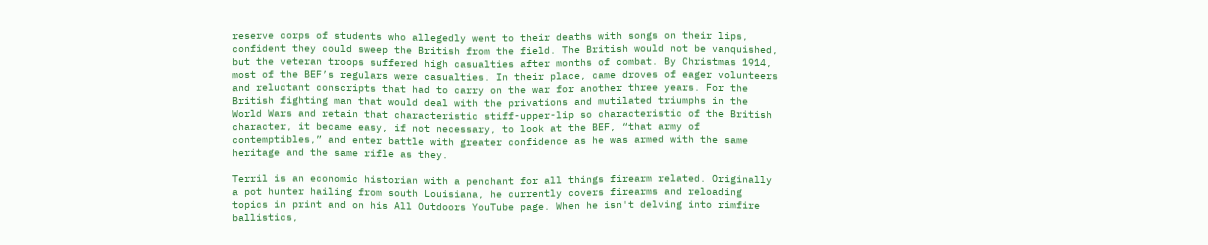reserve corps of students who allegedly went to their deaths with songs on their lips, confident they could sweep the British from the field. The British would not be vanquished, but the veteran troops suffered high casualties after months of combat. By Christmas 1914, most of the BEF’s regulars were casualties. In their place, came droves of eager volunteers and reluctant conscripts that had to carry on the war for another three years. For the British fighting man that would deal with the privations and mutilated triumphs in the World Wars and retain that characteristic stiff-upper-lip so characteristic of the British character, it became easy, if not necessary, to look at the BEF, “that army of contemptibles,” and enter battle with greater confidence as he was armed with the same heritage and the same rifle as they.

Terril is an economic historian with a penchant for all things firearm related. Originally a pot hunter hailing from south Louisiana, he currently covers firearms and reloading topics in print and on his All Outdoors YouTube page. When he isn't delving into rimfire ballistics,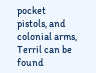pocket pistols, and colonial arms, Terril can be found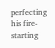perfecting his fire-starting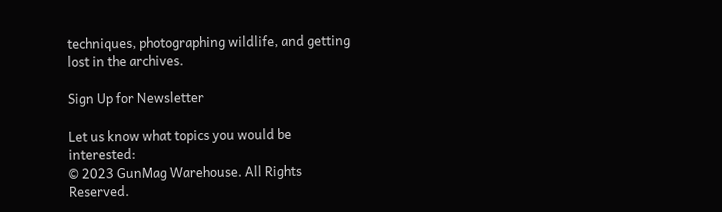techniques, photographing wildlife, and getting lost in the archives.

Sign Up for Newsletter

Let us know what topics you would be interested:
© 2023 GunMag Warehouse. All Rights Reserved.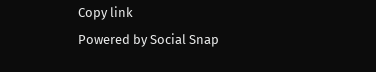Copy link
Powered by Social Snap